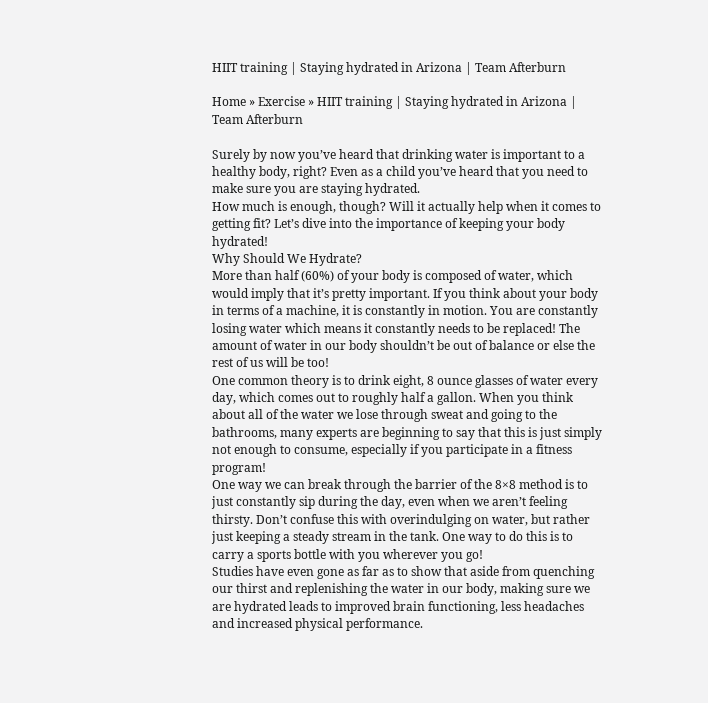HIIT training | Staying hydrated in Arizona | Team Afterburn

Home » Exercise » HIIT training | Staying hydrated in Arizona | Team Afterburn

Surely by now you’ve heard that drinking water is important to a healthy body, right? Even as a child you’ve heard that you need to make sure you are staying hydrated.
How much is enough, though? Will it actually help when it comes to getting fit? Let’s dive into the importance of keeping your body hydrated!
Why Should We Hydrate?
More than half (60%) of your body is composed of water, which would imply that it’s pretty important. If you think about your body in terms of a machine, it is constantly in motion. You are constantly losing water which means it constantly needs to be replaced! The amount of water in our body shouldn’t be out of balance or else the rest of us will be too!
One common theory is to drink eight, 8 ounce glasses of water every day, which comes out to roughly half a gallon. When you think about all of the water we lose through sweat and going to the bathrooms, many experts are beginning to say that this is just simply not enough to consume, especially if you participate in a fitness program!
One way we can break through the barrier of the 8×8 method is to just constantly sip during the day, even when we aren’t feeling thirsty. Don’t confuse this with overindulging on water, but rather just keeping a steady stream in the tank. One way to do this is to carry a sports bottle with you wherever you go!
Studies have even gone as far as to show that aside from quenching our thirst and replenishing the water in our body, making sure we are hydrated leads to improved brain functioning, less headaches and increased physical performance.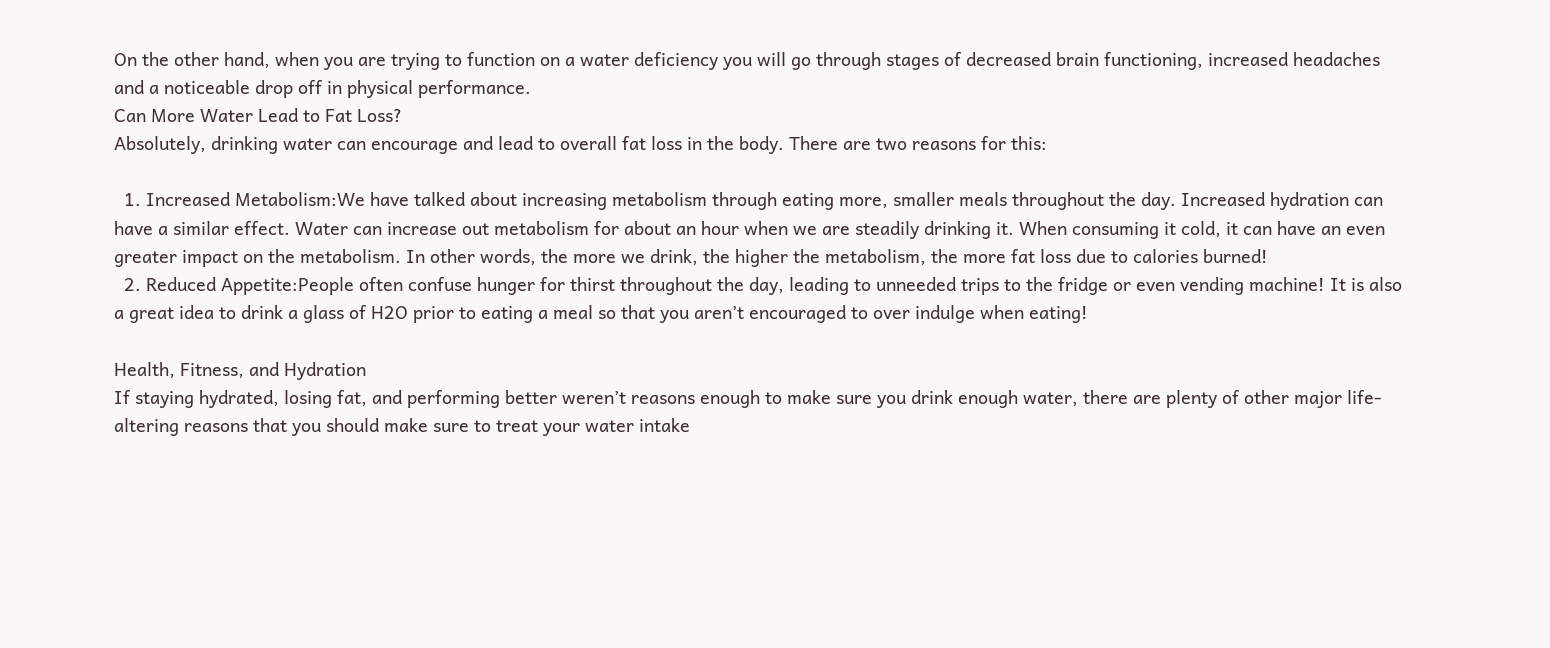On the other hand, when you are trying to function on a water deficiency you will go through stages of decreased brain functioning, increased headaches and a noticeable drop off in physical performance.
Can More Water Lead to Fat Loss?
Absolutely, drinking water can encourage and lead to overall fat loss in the body. There are two reasons for this:

  1. Increased Metabolism:We have talked about increasing metabolism through eating more, smaller meals throughout the day. Increased hydration can have a similar effect. Water can increase out metabolism for about an hour when we are steadily drinking it. When consuming it cold, it can have an even greater impact on the metabolism. In other words, the more we drink, the higher the metabolism, the more fat loss due to calories burned!
  2. Reduced Appetite:People often confuse hunger for thirst throughout the day, leading to unneeded trips to the fridge or even vending machine! It is also a great idea to drink a glass of H2O prior to eating a meal so that you aren’t encouraged to over indulge when eating!

Health, Fitness, and Hydration
If staying hydrated, losing fat, and performing better weren’t reasons enough to make sure you drink enough water, there are plenty of other major life-altering reasons that you should make sure to treat your water intake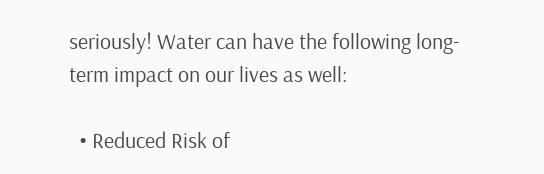seriously! Water can have the following long-term impact on our lives as well:

  • Reduced Risk of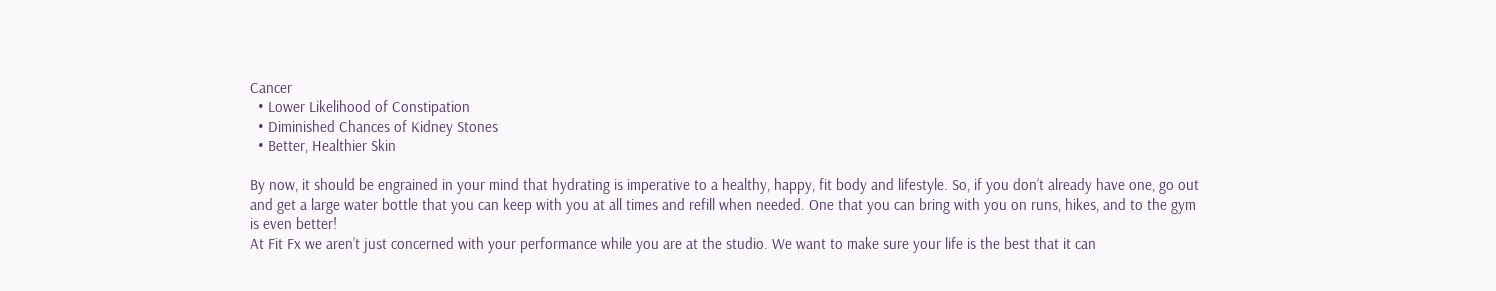Cancer
  • Lower Likelihood of Constipation
  • Diminished Chances of Kidney Stones
  • Better, Healthier Skin

By now, it should be engrained in your mind that hydrating is imperative to a healthy, happy, fit body and lifestyle. So, if you don’t already have one, go out and get a large water bottle that you can keep with you at all times and refill when needed. One that you can bring with you on runs, hikes, and to the gym is even better!
At Fit Fx we aren’t just concerned with your performance while you are at the studio. We want to make sure your life is the best that it can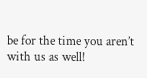be for the time you aren’t with us as well!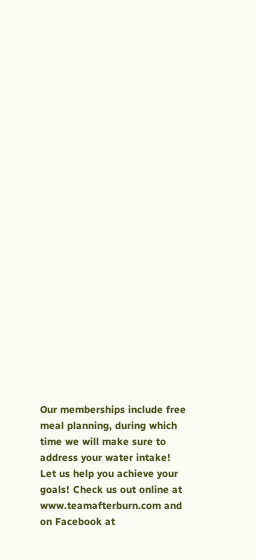Our memberships include free meal planning, during which time we will make sure to address your water intake! Let us help you achieve your goals! Check us out online at www.teamafterburn.com and on Facebook at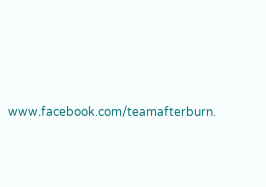www.facebook.com/teamafterburn.